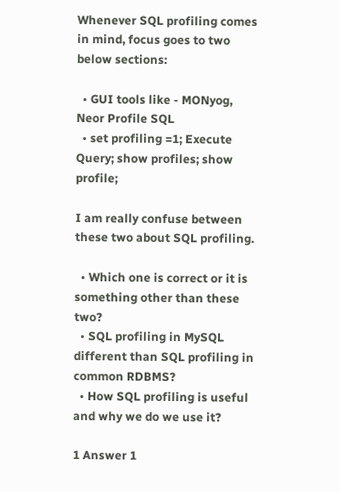Whenever SQL profiling comes in mind, focus goes to two below sections:

  • GUI tools like - MONyog, Neor Profile SQL
  • set profiling =1; Execute Query; show profiles; show profile;

I am really confuse between these two about SQL profiling.

  • Which one is correct or it is something other than these two?
  • SQL profiling in MySQL different than SQL profiling in common RDBMS?
  • How SQL profiling is useful and why we do we use it?

1 Answer 1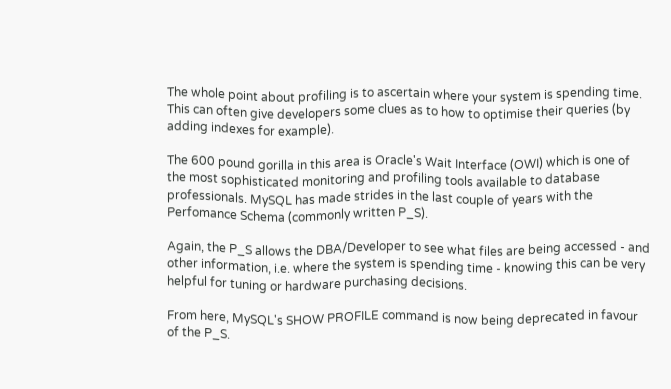The whole point about profiling is to ascertain where your system is spending time. This can often give developers some clues as to how to optimise their queries (by adding indexes for example).

The 600 pound gorilla in this area is Oracle's Wait Interface (OWI) which is one of the most sophisticated monitoring and profiling tools available to database professionals. MySQL has made strides in the last couple of years with the Perfomance Schema (commonly written P_S).

Again, the P_S allows the DBA/Developer to see what files are being accessed - and other information, i.e. where the system is spending time - knowing this can be very helpful for tuning or hardware purchasing decisions.

From here, MySQL's SHOW PROFILE command is now being deprecated in favour of the P_S.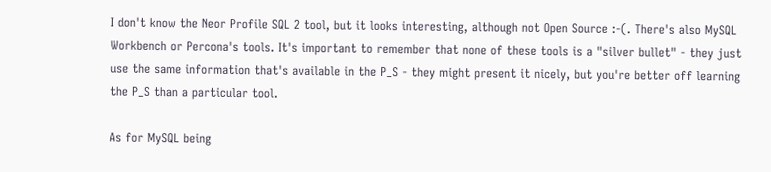I don't know the Neor Profile SQL 2 tool, but it looks interesting, although not Open Source :-(. There's also MySQL Workbench or Percona's tools. It's important to remember that none of these tools is a "silver bullet" - they just use the same information that's available in the P_S - they might present it nicely, but you're better off learning the P_S than a particular tool.

As for MySQL being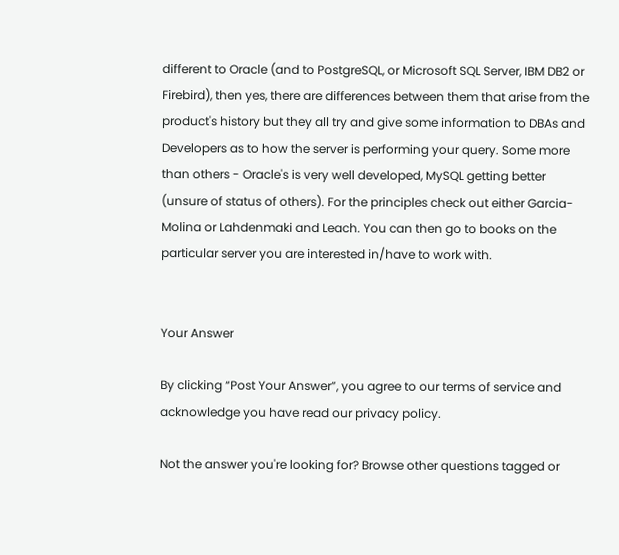different to Oracle (and to PostgreSQL, or Microsoft SQL Server, IBM DB2 or Firebird), then yes, there are differences between them that arise from the product's history but they all try and give some information to DBAs and Developers as to how the server is performing your query. Some more than others - Oracle's is very well developed, MySQL getting better (unsure of status of others). For the principles check out either Garcia-Molina or Lahdenmaki and Leach. You can then go to books on the particular server you are interested in/have to work with.


Your Answer

By clicking “Post Your Answer”, you agree to our terms of service and acknowledge you have read our privacy policy.

Not the answer you're looking for? Browse other questions tagged or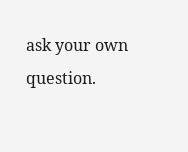ask your own question.